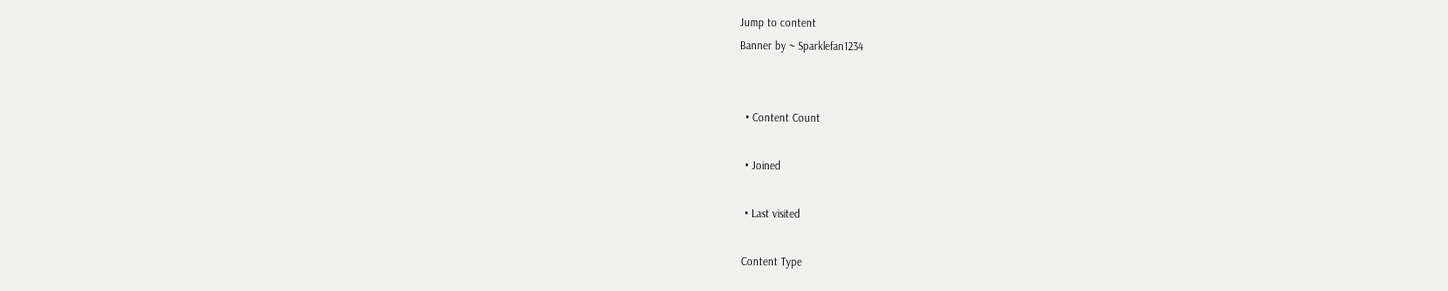Jump to content
Banner by ~ Sparklefan1234


  • Content Count

  • Joined

  • Last visited

 Content Type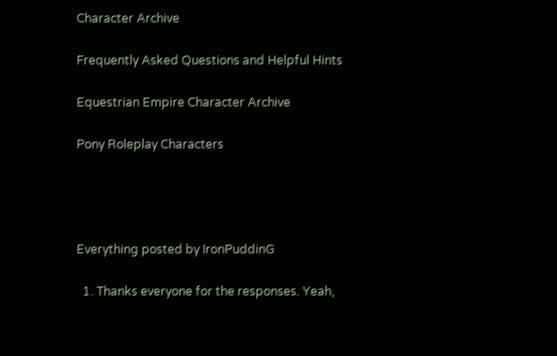Character Archive

Frequently Asked Questions and Helpful Hints

Equestrian Empire Character Archive

Pony Roleplay Characters




Everything posted by IronPuddinG

  1. Thanks everyone for the responses. Yeah,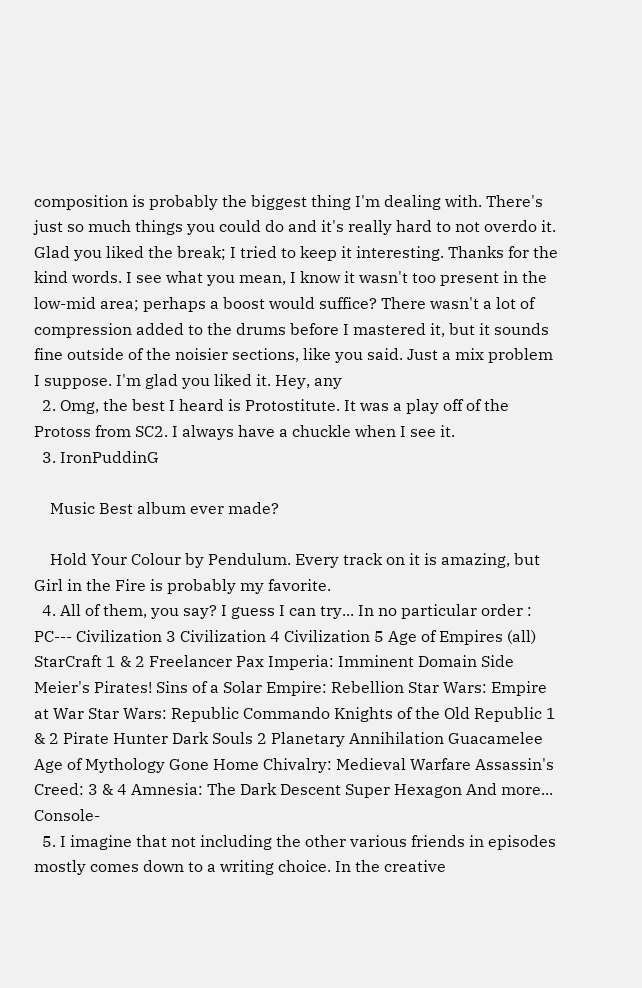composition is probably the biggest thing I'm dealing with. There's just so much things you could do and it's really hard to not overdo it. Glad you liked the break; I tried to keep it interesting. Thanks for the kind words. I see what you mean, I know it wasn't too present in the low-mid area; perhaps a boost would suffice? There wasn't a lot of compression added to the drums before I mastered it, but it sounds fine outside of the noisier sections, like you said. Just a mix problem I suppose. I'm glad you liked it. Hey, any
  2. Omg, the best I heard is Protostitute. It was a play off of the Protoss from SC2. I always have a chuckle when I see it.
  3. IronPuddinG

    Music Best album ever made?

    Hold Your Colour by Pendulum. Every track on it is amazing, but Girl in the Fire is probably my favorite.
  4. All of them, you say? I guess I can try... In no particular order : PC--- Civilization 3 Civilization 4 Civilization 5 Age of Empires (all) StarCraft 1 & 2 Freelancer Pax Imperia: Imminent Domain Side Meier's Pirates! Sins of a Solar Empire: Rebellion Star Wars: Empire at War Star Wars: Republic Commando Knights of the Old Republic 1 & 2 Pirate Hunter Dark Souls 2 Planetary Annihilation Guacamelee Age of Mythology Gone Home Chivalry: Medieval Warfare Assassin's Creed: 3 & 4 Amnesia: The Dark Descent Super Hexagon And more... Console-
  5. I imagine that not including the other various friends in episodes mostly comes down to a writing choice. In the creative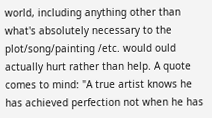world, including anything other than what's absolutely necessary to the plot/song/painting /etc. would ould actually hurt rather than help. A quote comes to mind: "A true artist knows he has achieved perfection not when he has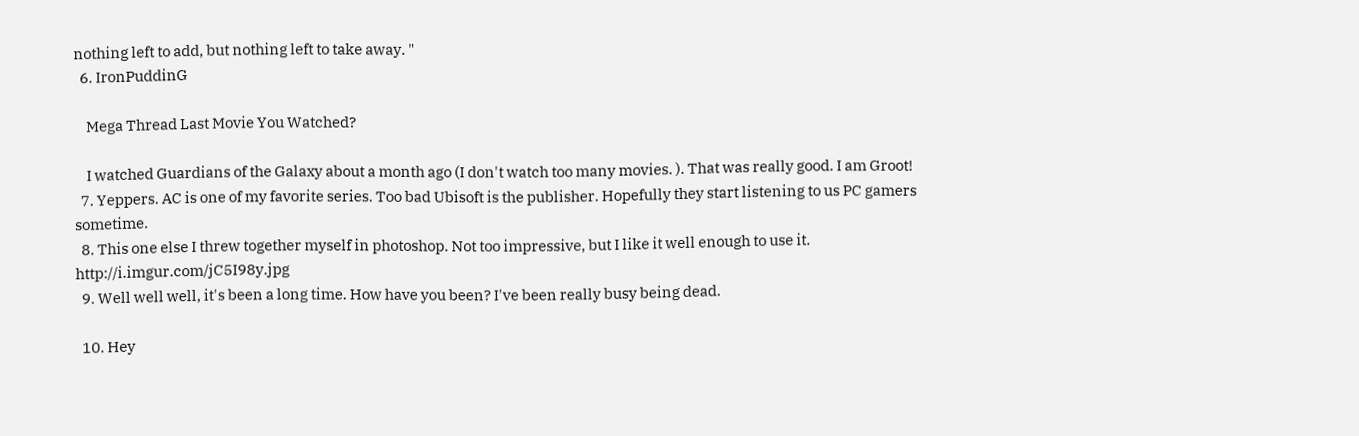nothing left to add, but nothing left to take away. "
  6. IronPuddinG

    Mega Thread Last Movie You Watched?

    I watched Guardians of the Galaxy about a month ago (I don't watch too many movies. ). That was really good. I am Groot!
  7. Yeppers. AC is one of my favorite series. Too bad Ubisoft is the publisher. Hopefully they start listening to us PC gamers sometime.
  8. This one else I threw together myself in photoshop. Not too impressive, but I like it well enough to use it. http://i.imgur.com/jC5I98y.jpg
  9. Well well well, it's been a long time. How have you been? I've been really busy being dead.

  10. Hey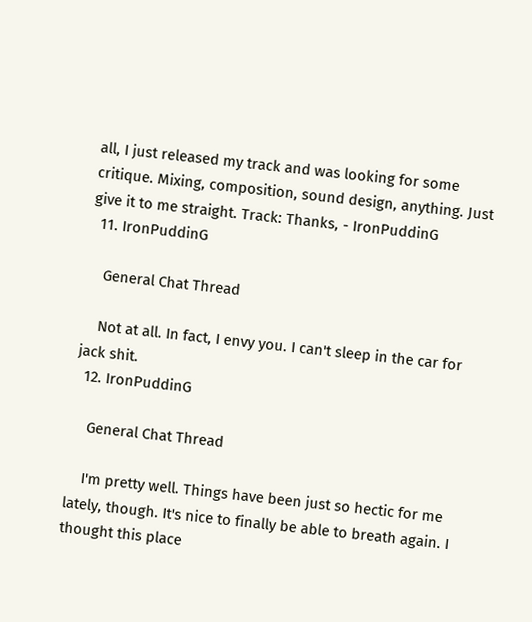all, I just released my track and was looking for some critique. Mixing, composition, sound design, anything. Just give it to me straight. Track: Thanks, - IronPuddinG
  11. IronPuddinG

    General Chat Thread

    Not at all. In fact, I envy you. I can't sleep in the car for jack shit.
  12. IronPuddinG

    General Chat Thread

    I'm pretty well. Things have been just so hectic for me lately, though. It's nice to finally be able to breath again. I thought this place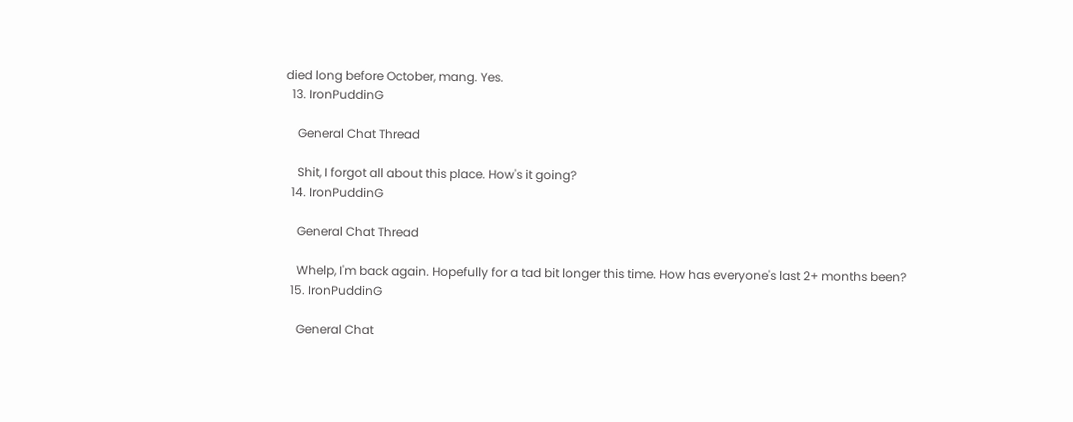died long before October, mang. Yes.
  13. IronPuddinG

    General Chat Thread

    Shit, I forgot all about this place. How's it going?
  14. IronPuddinG

    General Chat Thread

    Whelp, I'm back again. Hopefully for a tad bit longer this time. How has everyone's last 2+ months been?
  15. IronPuddinG

    General Chat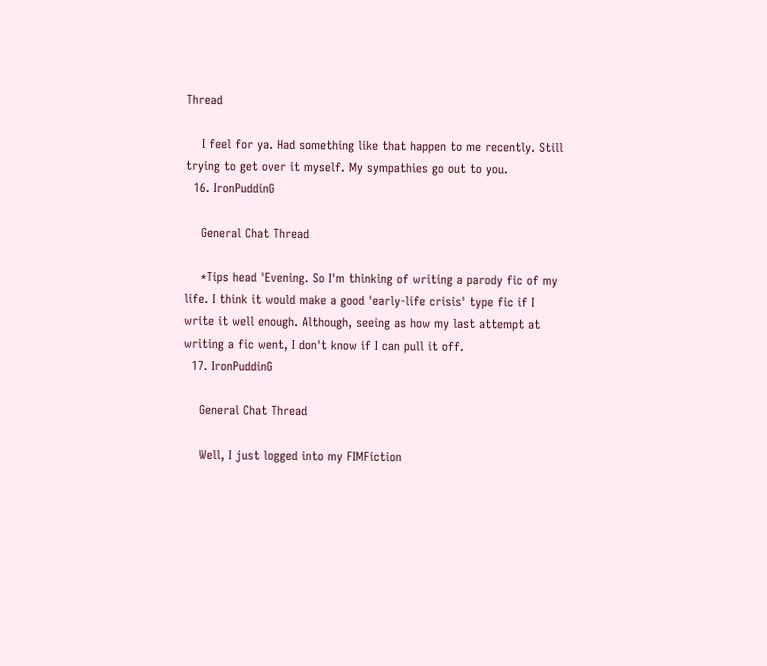Thread

    I feel for ya. Had something like that happen to me recently. Still trying to get over it myself. My sympathies go out to you.
  16. IronPuddinG

    General Chat Thread

    *Tips head 'Evening. So I'm thinking of writing a parody fic of my life. I think it would make a good 'early-life crisis' type fic if I write it well enough. Although, seeing as how my last attempt at writing a fic went, I don't know if I can pull it off.
  17. IronPuddinG

    General Chat Thread

    Well, I just logged into my FIMFiction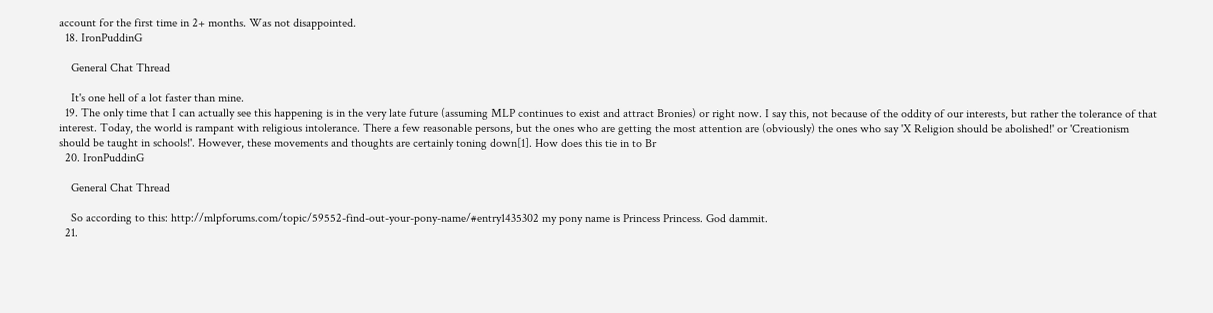account for the first time in 2+ months. Was not disappointed.
  18. IronPuddinG

    General Chat Thread

    It's one hell of a lot faster than mine.
  19. The only time that I can actually see this happening is in the very late future (assuming MLP continues to exist and attract Bronies) or right now. I say this, not because of the oddity of our interests, but rather the tolerance of that interest. Today, the world is rampant with religious intolerance. There a few reasonable persons, but the ones who are getting the most attention are (obviously) the ones who say 'X Religion should be abolished!' or 'Creationism should be taught in schools!'. However, these movements and thoughts are certainly toning down[1]. How does this tie in to Br
  20. IronPuddinG

    General Chat Thread

    So according to this: http://mlpforums.com/topic/59552-find-out-your-pony-name/#entry1435302 my pony name is Princess Princess. God dammit.
  21.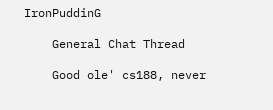IronPuddinG

    General Chat Thread

    Good ole' cs188, never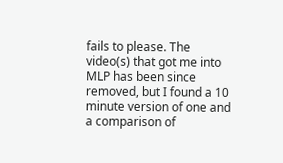fails to please. The video(s) that got me into MLP has been since removed, but I found a 10 minute version of one and a comparison of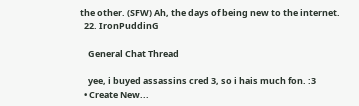the other. (SFW) Ah, the days of being new to the internet.
  22. IronPuddinG

    General Chat Thread

    yee, i buyed assassins cred 3, so i hais much fon. :3
  • Create New...